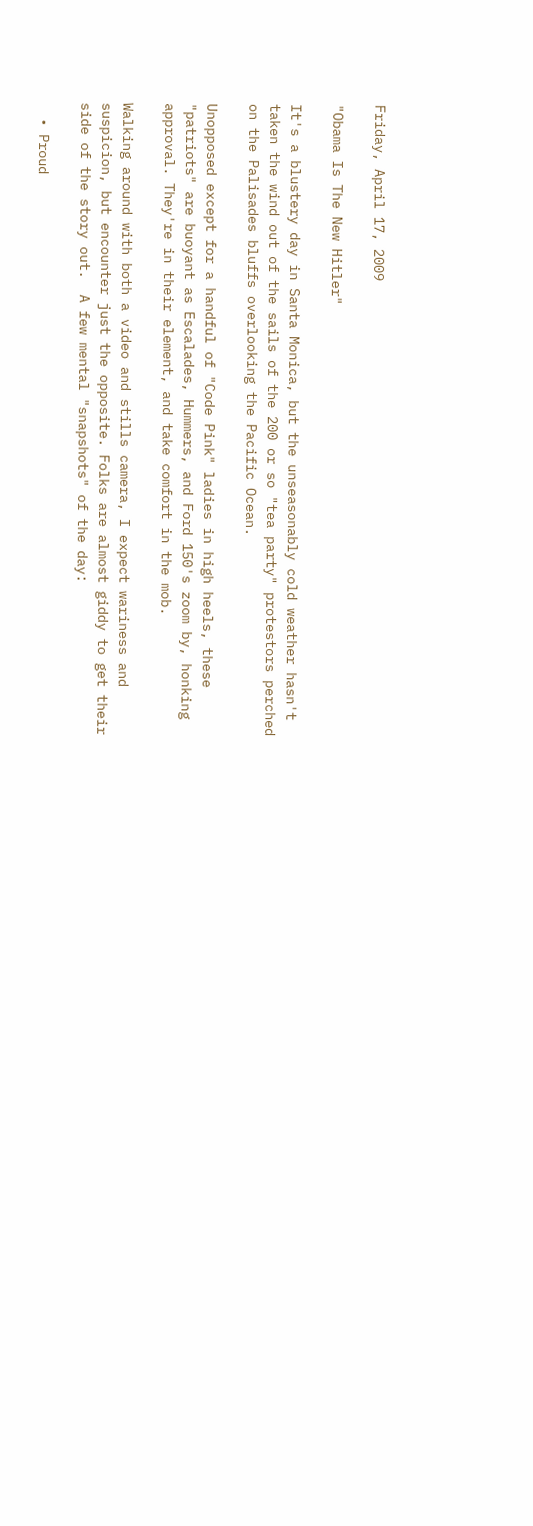Friday, April 17, 2009

"Obama Is The New Hitler"

It's a blustery day in Santa Monica, but the unseasonably cold weather hasn't taken the wind out of the sails of the 200 or so "tea party" protestors perched on the Palisades bluffs overlooking the Pacific Ocean.

Unopposed except for a handful of "Code Pink" ladies in high heels, these "patriots" are buoyant as Escalades, Hummers, and Ford 150's zoom by, honking approval. They're in their element, and take comfort in the mob.

Walking around with both a video and stills camera, I expect wariness and suspicion, but encounter just the opposite. Folks are almost giddy to get their side of the story out.  A few mental "snapshots" of the day:

  • Proud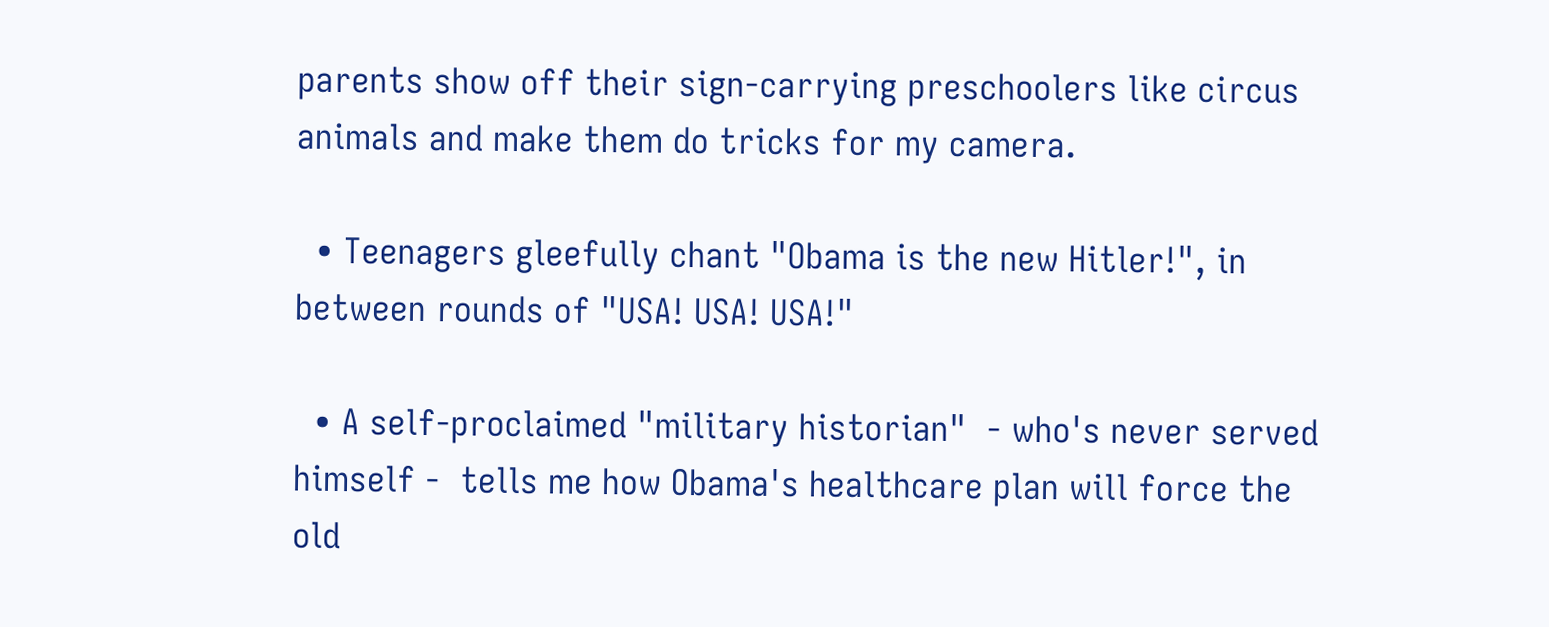parents show off their sign-carrying preschoolers like circus animals and make them do tricks for my camera.

  • Teenagers gleefully chant "Obama is the new Hitler!", in between rounds of "USA! USA! USA!"

  • A self-proclaimed "military historian"  - who's never served himself -  tells me how Obama's healthcare plan will force the old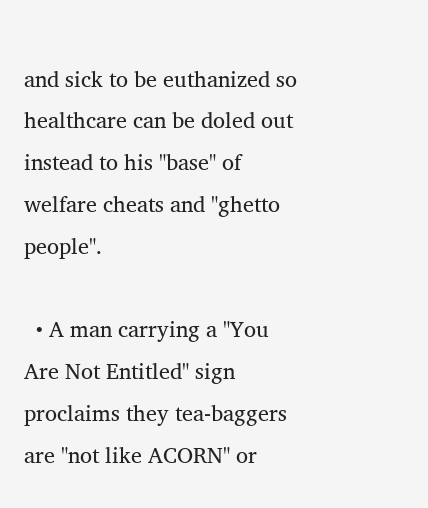and sick to be euthanized so healthcare can be doled out instead to his "base" of welfare cheats and "ghetto people".

  • A man carrying a "You Are Not Entitled" sign proclaims they tea-baggers are "not like ACORN" or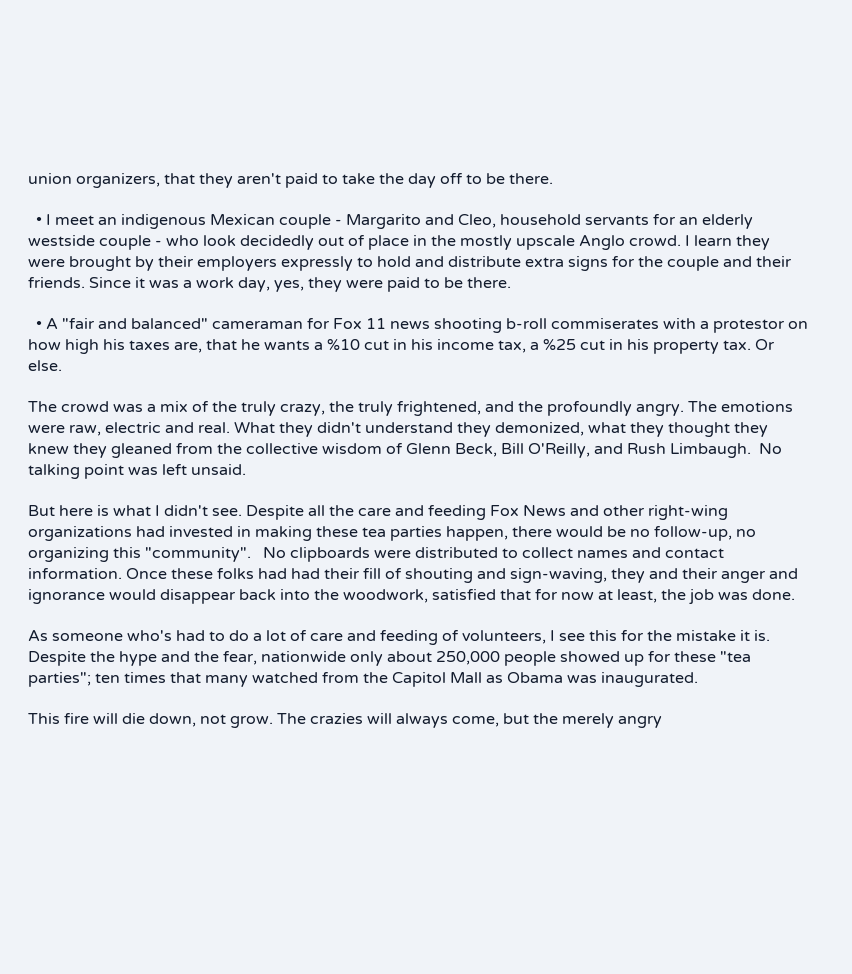union organizers, that they aren't paid to take the day off to be there.

  • I meet an indigenous Mexican couple - Margarito and Cleo, household servants for an elderly westside couple - who look decidedly out of place in the mostly upscale Anglo crowd. I learn they were brought by their employers expressly to hold and distribute extra signs for the couple and their friends. Since it was a work day, yes, they were paid to be there.

  • A "fair and balanced" cameraman for Fox 11 news shooting b-roll commiserates with a protestor on how high his taxes are, that he wants a %10 cut in his income tax, a %25 cut in his property tax. Or else.

The crowd was a mix of the truly crazy, the truly frightened, and the profoundly angry. The emotions were raw, electric and real. What they didn't understand they demonized, what they thought they knew they gleaned from the collective wisdom of Glenn Beck, Bill O'Reilly, and Rush Limbaugh.  No talking point was left unsaid.

But here is what I didn't see. Despite all the care and feeding Fox News and other right-wing organizations had invested in making these tea parties happen, there would be no follow-up, no organizing this "community".   No clipboards were distributed to collect names and contact information. Once these folks had had their fill of shouting and sign-waving, they and their anger and ignorance would disappear back into the woodwork, satisfied that for now at least, the job was done.

As someone who's had to do a lot of care and feeding of volunteers, I see this for the mistake it is. Despite the hype and the fear, nationwide only about 250,000 people showed up for these "tea parties"; ten times that many watched from the Capitol Mall as Obama was inaugurated.

This fire will die down, not grow. The crazies will always come, but the merely angry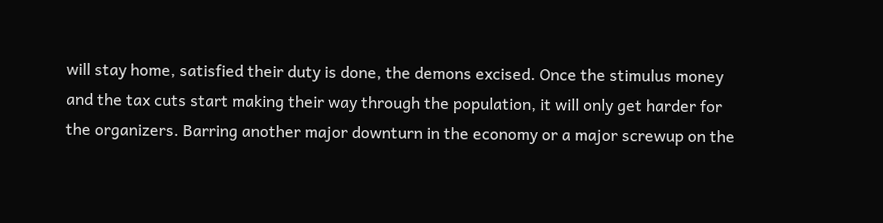will stay home, satisfied their duty is done, the demons excised. Once the stimulus money and the tax cuts start making their way through the population, it will only get harder for the organizers. Barring another major downturn in the economy or a major screwup on the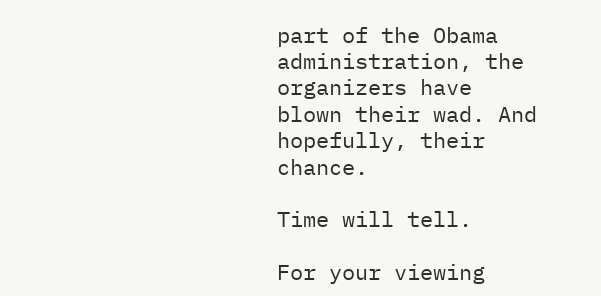part of the Obama administration, the organizers have blown their wad. And hopefully, their chance.

Time will tell.

For your viewing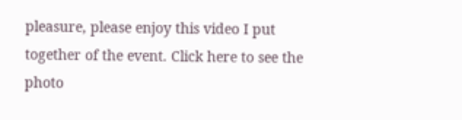pleasure, please enjoy this video I put together of the event. Click here to see the photo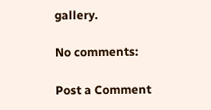gallery.

No comments:

Post a Comment